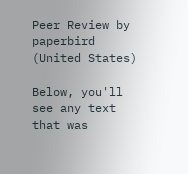Peer Review by paperbird (United States)

Below, you'll see any text that was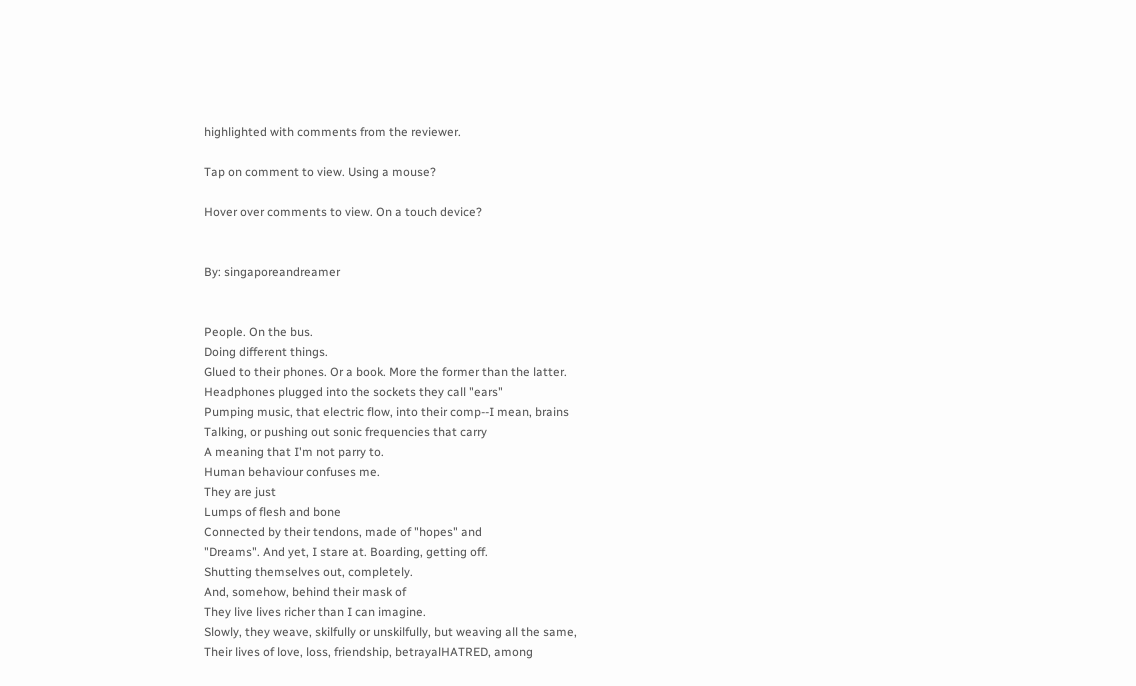highlighted with comments from the reviewer.

Tap on comment to view. Using a mouse?

Hover over comments to view. On a touch device?


By: singaporeandreamer


People. On the bus.
Doing different things.
Glued to their phones. Or a book. More the former than the latter.
Headphones plugged into the sockets they call "ears"
Pumping music, that electric flow, into their comp--I mean, brains
Talking, or pushing out sonic frequencies that carry
A meaning that I'm not parry to.
Human behaviour confuses me.
They are just
Lumps of flesh and bone
Connected by their tendons, made of "hopes" and
"Dreams". And yet, I stare at. Boarding, getting off.
Shutting themselves out, completely.
And, somehow, behind their mask of
They live lives richer than I can imagine.
Slowly, they weave, skilfully or unskilfully, but weaving all the same,
Their lives of love, loss, friendship, betrayalHATRED, among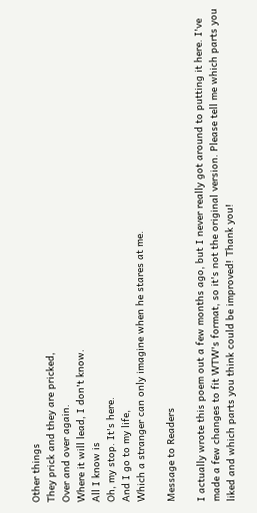Other things
They prick and they are pricked,
Over and over again.
Where it will lead, I don't know.
All I know is
Oh, my stop. It's here.
And I go to my life,
Which a stranger can only imagine when he stares at me.

Message to Readers

I actually wrote this poem out a few months ago, but I never really got around to putting it here. I've made a few changes to fit WTW's format, so it's not the original version. Please tell me which parts you liked and which parts you think could be improved! Thank you!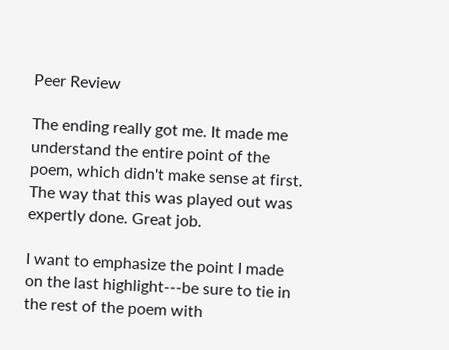Peer Review

The ending really got me. It made me understand the entire point of the poem, which didn't make sense at first. The way that this was played out was expertly done. Great job.

I want to emphasize the point I made on the last highlight---be sure to tie in the rest of the poem with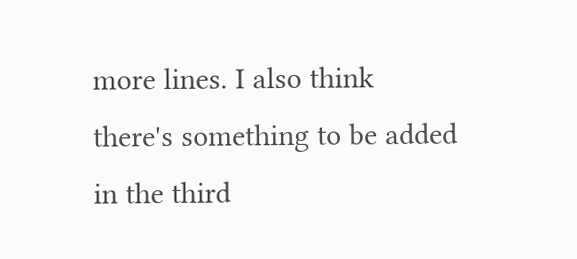more lines. I also think there's something to be added in the third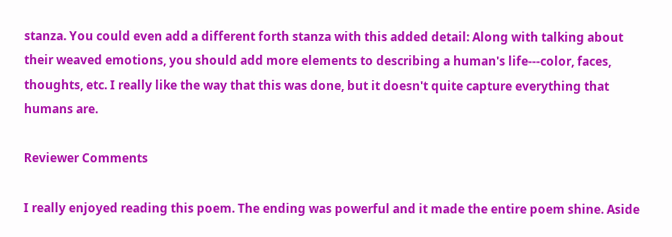stanza. You could even add a different forth stanza with this added detail: Along with talking about their weaved emotions, you should add more elements to describing a human's life---color, faces, thoughts, etc. I really like the way that this was done, but it doesn't quite capture everything that humans are.

Reviewer Comments

I really enjoyed reading this poem. The ending was powerful and it made the entire poem shine. Aside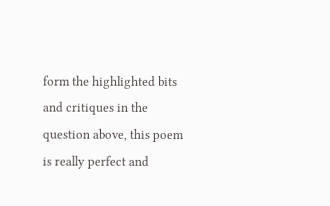form the highlighted bits and critiques in the question above, this poem is really perfect and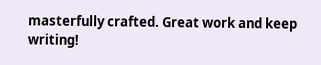masterfully crafted. Great work and keep writing!